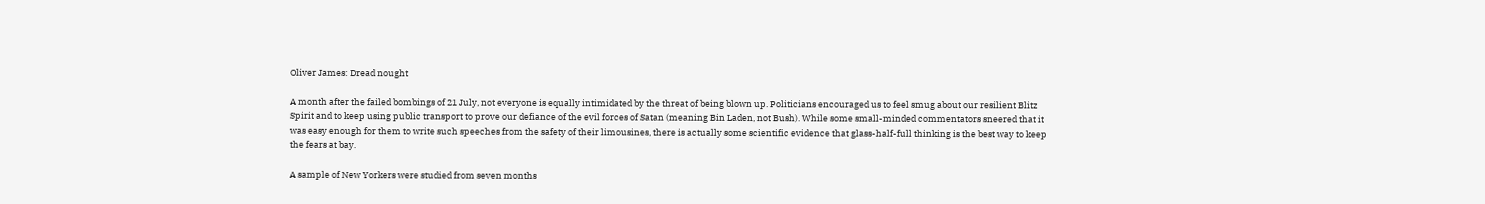Oliver James: Dread nought

A month after the failed bombings of 21 July, not everyone is equally intimidated by the threat of being blown up. Politicians encouraged us to feel smug about our resilient Blitz Spirit and to keep using public transport to prove our defiance of the evil forces of Satan (meaning Bin Laden, not Bush). While some small-minded commentators sneered that it was easy enough for them to write such speeches from the safety of their limousines, there is actually some scientific evidence that glass-half-full thinking is the best way to keep the fears at bay.

A sample of New Yorkers were studied from seven months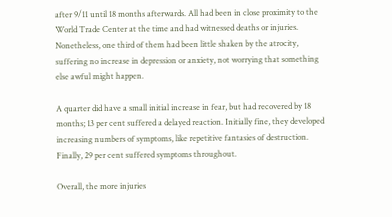after 9/11 until 18 months afterwards. All had been in close proximity to the World Trade Center at the time and had witnessed deaths or injuries. Nonetheless, one third of them had been little shaken by the atrocity, suffering no increase in depression or anxiety, not worrying that something else awful might happen.

A quarter did have a small initial increase in fear, but had recovered by 18 months; 13 per cent suffered a delayed reaction. Initially fine, they developed increasing numbers of symptoms, like repetitive fantasies of destruction. Finally, 29 per cent suffered symptoms throughout.

Overall, the more injuries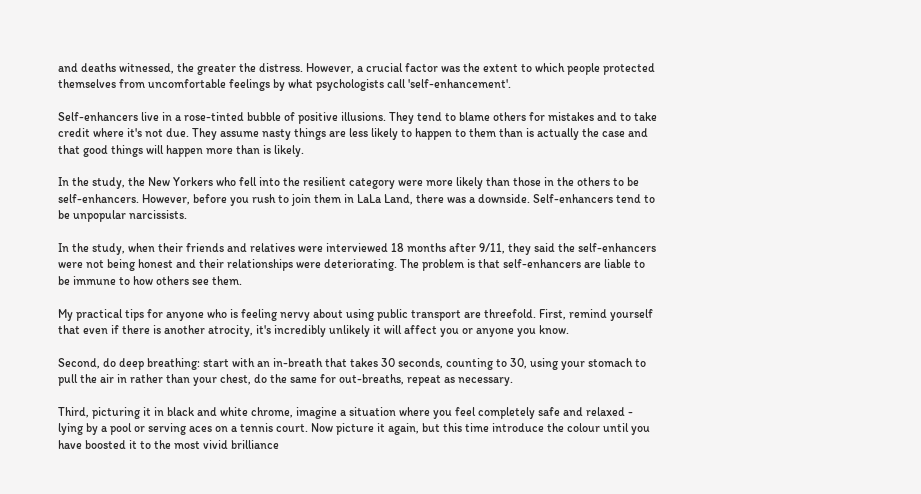and deaths witnessed, the greater the distress. However, a crucial factor was the extent to which people protected themselves from uncomfortable feelings by what psychologists call 'self-enhancement'.

Self-enhancers live in a rose-tinted bubble of positive illusions. They tend to blame others for mistakes and to take credit where it's not due. They assume nasty things are less likely to happen to them than is actually the case and that good things will happen more than is likely.

In the study, the New Yorkers who fell into the resilient category were more likely than those in the others to be self-enhancers. However, before you rush to join them in LaLa Land, there was a downside. Self-enhancers tend to be unpopular narcissists.

In the study, when their friends and relatives were interviewed 18 months after 9/11, they said the self-enhancers were not being honest and their relationships were deteriorating. The problem is that self-enhancers are liable to be immune to how others see them.

My practical tips for anyone who is feeling nervy about using public transport are threefold. First, remind yourself that even if there is another atrocity, it's incredibly unlikely it will affect you or anyone you know.

Second, do deep breathing: start with an in-breath that takes 30 seconds, counting to 30, using your stomach to pull the air in rather than your chest, do the same for out-breaths, repeat as necessary.

Third, picturing it in black and white chrome, imagine a situation where you feel completely safe and relaxed - lying by a pool or serving aces on a tennis court. Now picture it again, but this time introduce the colour until you have boosted it to the most vivid brilliance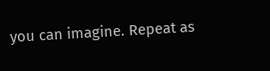you can imagine. Repeat as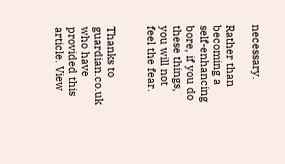necessary.

Rather than becoming a self-enhancing bore, if you do these things, you will not feel the fear.


Thanks to guardian.co.uk who have provided this article. View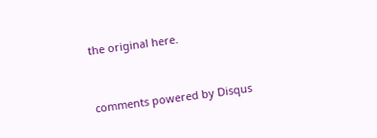the original here.


comments powered by Disqus